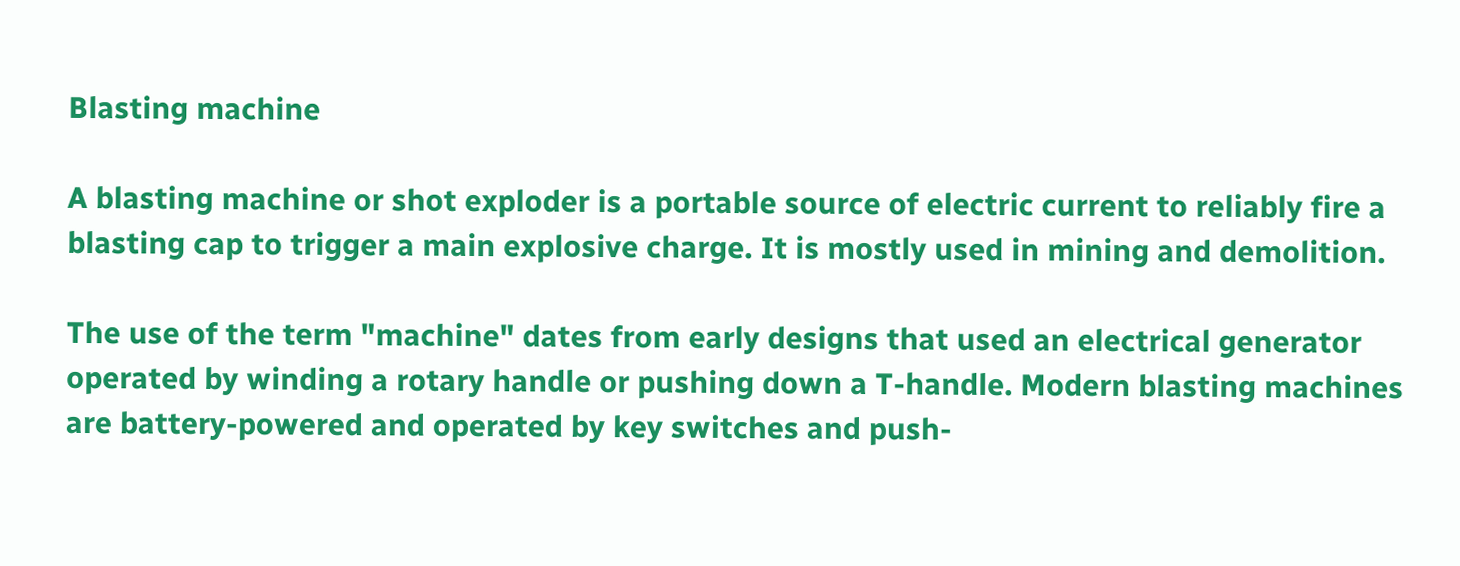Blasting machine

A blasting machine or shot exploder is a portable source of electric current to reliably fire a blasting cap to trigger a main explosive charge. It is mostly used in mining and demolition.

The use of the term "machine" dates from early designs that used an electrical generator operated by winding a rotary handle or pushing down a T-handle. Modern blasting machines are battery-powered and operated by key switches and push-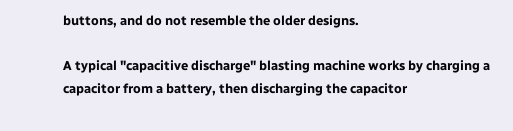buttons, and do not resemble the older designs.

A typical "capacitive discharge" blasting machine works by charging a capacitor from a battery, then discharging the capacitor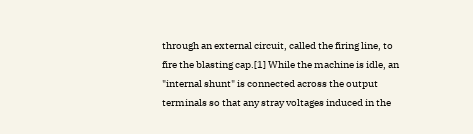through an external circuit, called the firing line, to fire the blasting cap.[1] While the machine is idle, an "internal shunt" is connected across the output terminals so that any stray voltages induced in the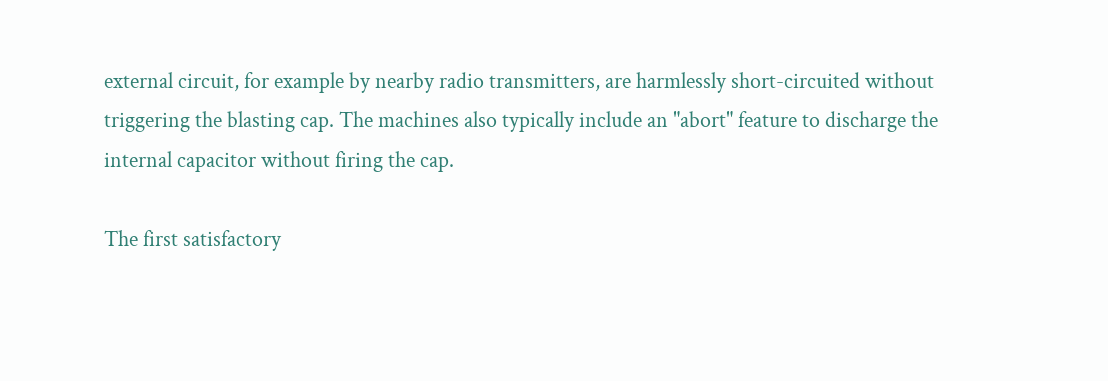external circuit, for example by nearby radio transmitters, are harmlessly short-circuited without triggering the blasting cap. The machines also typically include an "abort" feature to discharge the internal capacitor without firing the cap.

The first satisfactory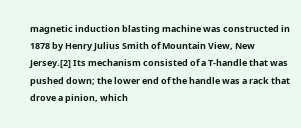magnetic induction blasting machine was constructed in 1878 by Henry Julius Smith of Mountain View, New Jersey.[2] Its mechanism consisted of a T-handle that was pushed down; the lower end of the handle was a rack that drove a pinion, which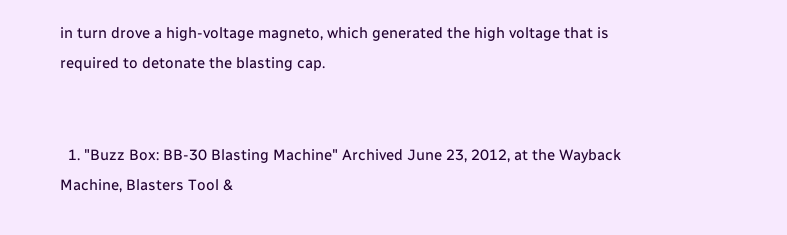in turn drove a high-voltage magneto, which generated the high voltage that is required to detonate the blasting cap.


  1. "Buzz Box: BB-30 Blasting Machine" Archived June 23, 2012, at the Wayback Machine, Blasters Tool &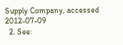Supply Company, accessed 2012-07-09
  2. See: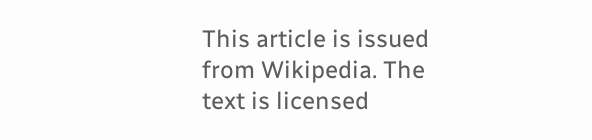This article is issued from Wikipedia. The text is licensed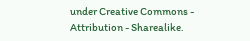under Creative Commons - Attribution - Sharealike.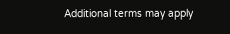Additional terms may apply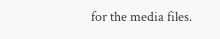for the media files.